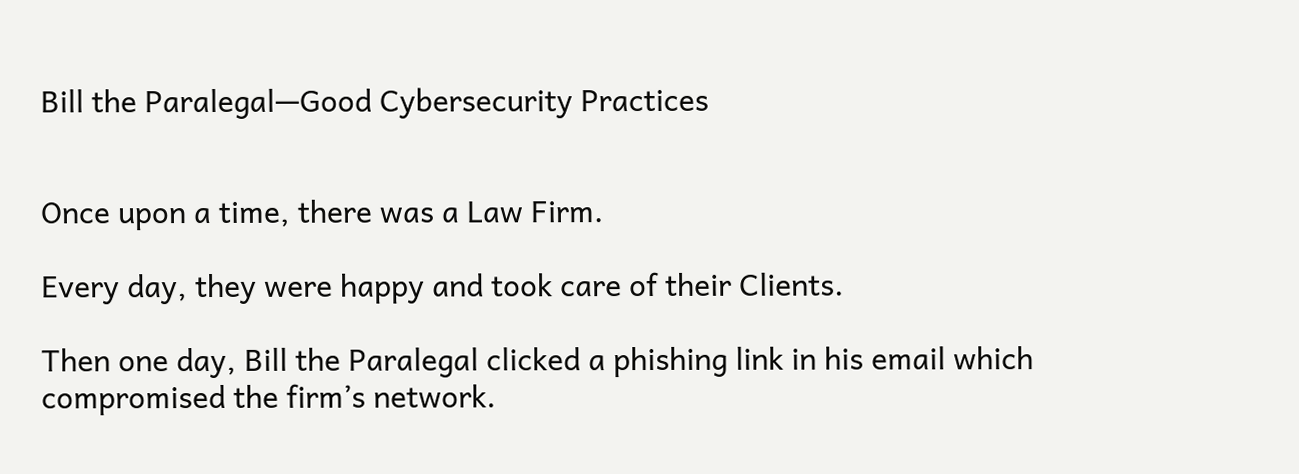Bill the Paralegal—Good Cybersecurity Practices


Once upon a time, there was a Law Firm.

Every day, they were happy and took care of their Clients.

Then one day, Bill the Paralegal clicked a phishing link in his email which compromised the firm’s network.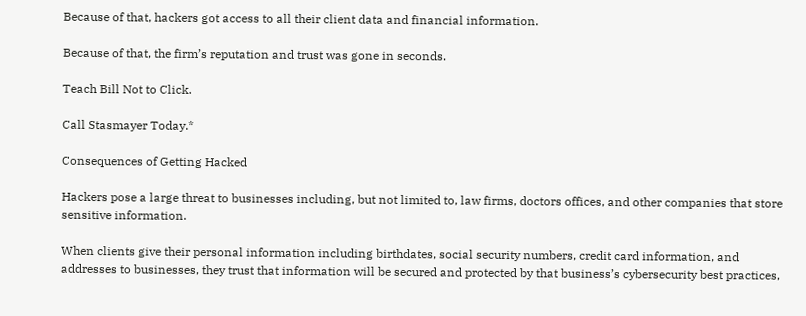Because of that, hackers got access to all their client data and financial information.

Because of that, the firm’s reputation and trust was gone in seconds.

Teach Bill Not to Click.

Call Stasmayer Today.*

Consequences of Getting Hacked

Hackers pose a large threat to businesses including, but not limited to, law firms, doctors offices, and other companies that store sensitive information.

When clients give their personal information including birthdates, social security numbers, credit card information, and addresses to businesses, they trust that information will be secured and protected by that business’s cybersecurity best practices,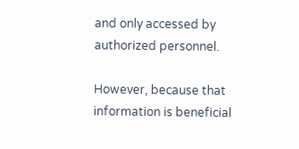and only accessed by authorized personnel.

However, because that information is beneficial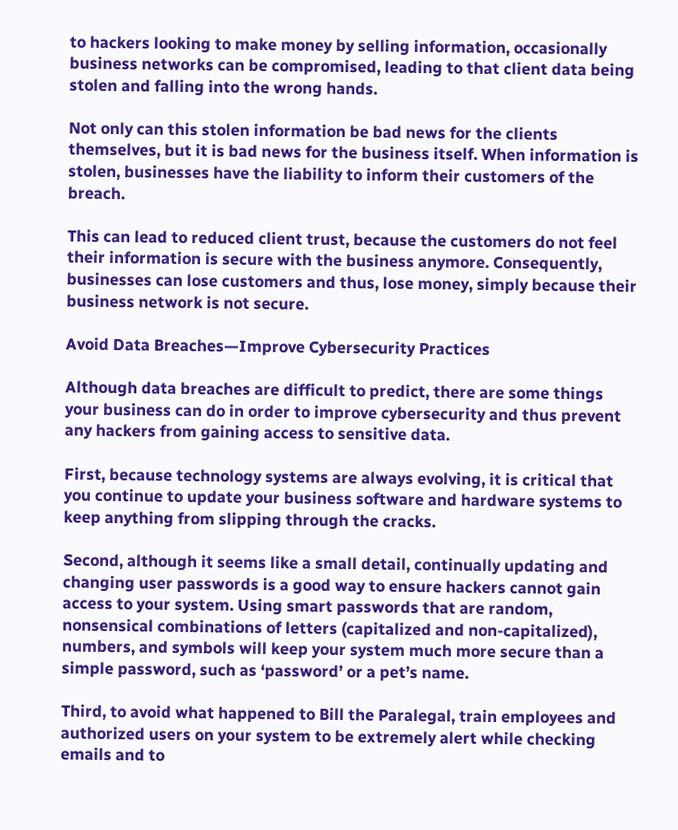to hackers looking to make money by selling information, occasionally business networks can be compromised, leading to that client data being stolen and falling into the wrong hands.

Not only can this stolen information be bad news for the clients themselves, but it is bad news for the business itself. When information is stolen, businesses have the liability to inform their customers of the breach.

This can lead to reduced client trust, because the customers do not feel their information is secure with the business anymore. Consequently, businesses can lose customers and thus, lose money, simply because their business network is not secure.

Avoid Data Breaches—Improve Cybersecurity Practices

Although data breaches are difficult to predict, there are some things your business can do in order to improve cybersecurity and thus prevent any hackers from gaining access to sensitive data.

First, because technology systems are always evolving, it is critical that you continue to update your business software and hardware systems to keep anything from slipping through the cracks.

Second, although it seems like a small detail, continually updating and changing user passwords is a good way to ensure hackers cannot gain access to your system. Using smart passwords that are random, nonsensical combinations of letters (capitalized and non-capitalized), numbers, and symbols will keep your system much more secure than a simple password, such as ‘password’ or a pet’s name.

Third, to avoid what happened to Bill the Paralegal, train employees and authorized users on your system to be extremely alert while checking emails and to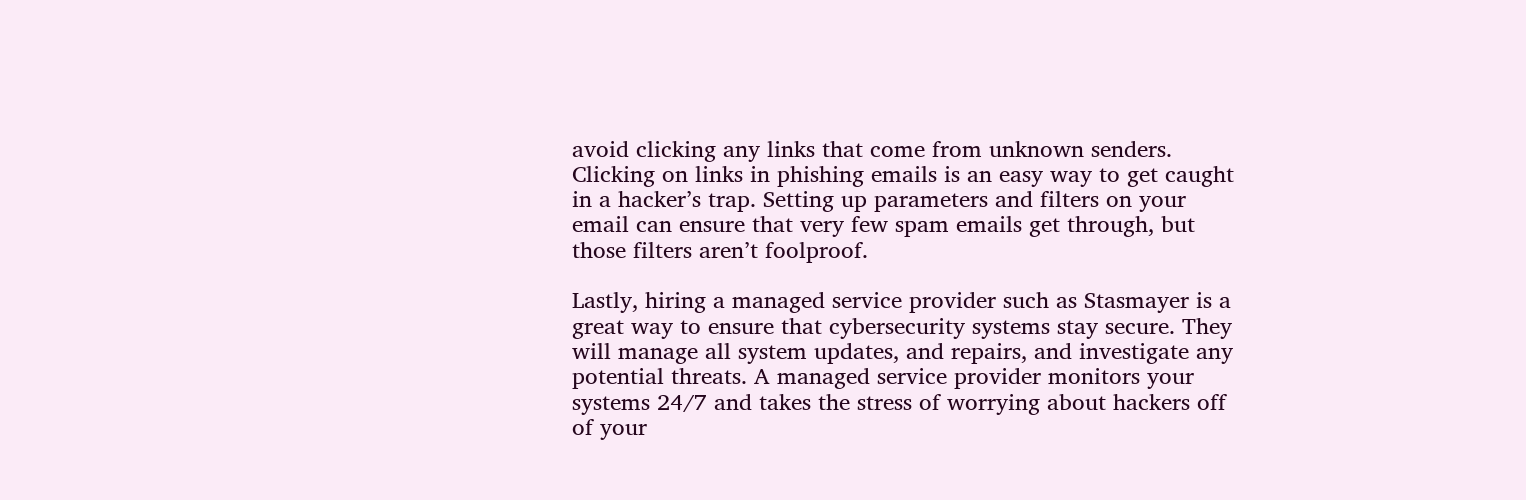avoid clicking any links that come from unknown senders. Clicking on links in phishing emails is an easy way to get caught in a hacker’s trap. Setting up parameters and filters on your email can ensure that very few spam emails get through, but those filters aren’t foolproof.

Lastly, hiring a managed service provider such as Stasmayer is a great way to ensure that cybersecurity systems stay secure. They will manage all system updates, and repairs, and investigate any potential threats. A managed service provider monitors your systems 24/7 and takes the stress of worrying about hackers off of your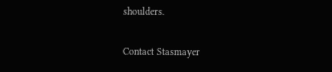shoulders.

Contact Stasmayer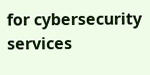for cybersecurity services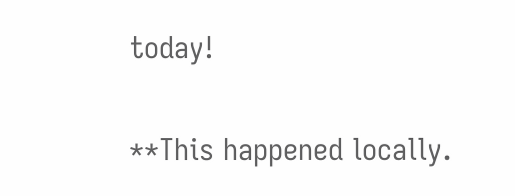today!

**This happened locally.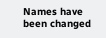Names have been changed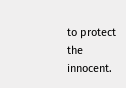to protect the innocent.